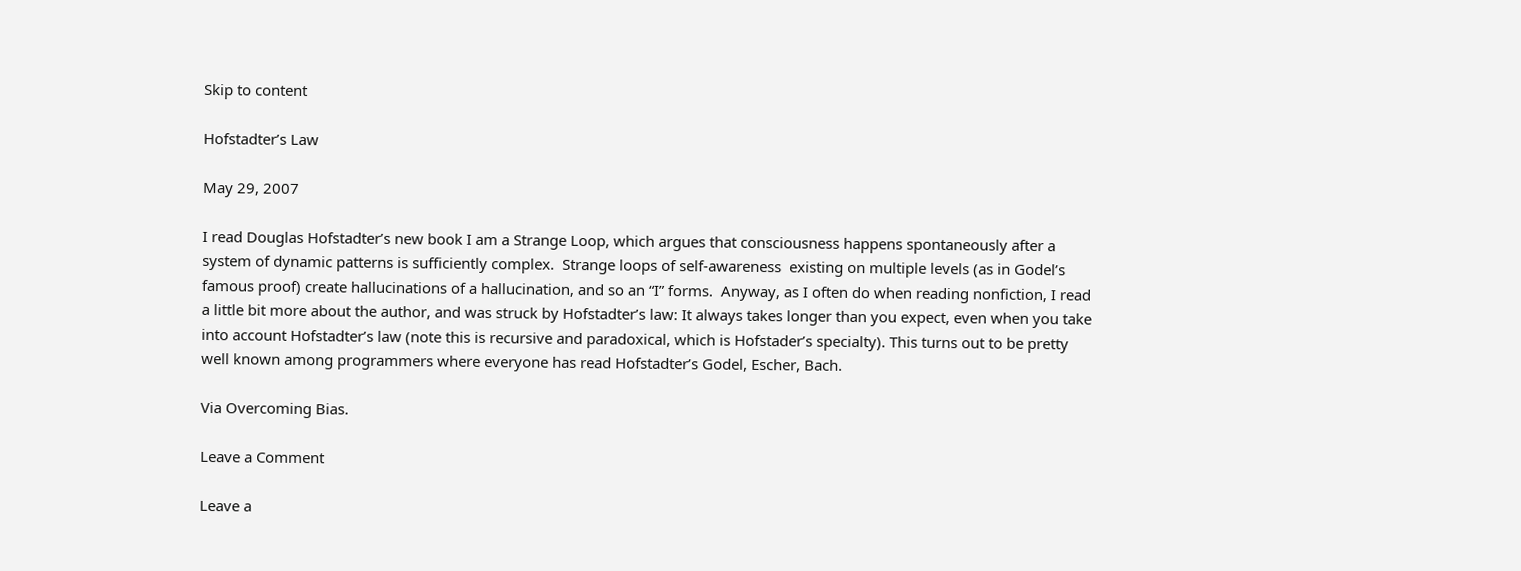Skip to content

Hofstadter’s Law

May 29, 2007

I read Douglas Hofstadter’s new book I am a Strange Loop, which argues that consciousness happens spontaneously after a system of dynamic patterns is sufficiently complex.  Strange loops of self-awareness  existing on multiple levels (as in Godel’s famous proof) create hallucinations of a hallucination, and so an “I” forms.  Anyway, as I often do when reading nonfiction, I read a little bit more about the author, and was struck by Hofstadter’s law: It always takes longer than you expect, even when you take into account Hofstadter’s law (note this is recursive and paradoxical, which is Hofstader’s specialty). This turns out to be pretty well known among programmers where everyone has read Hofstadter’s Godel, Escher, Bach.

Via Overcoming Bias.

Leave a Comment

Leave a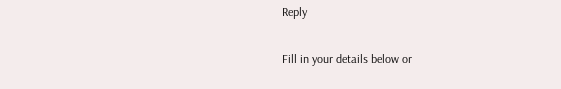Reply

Fill in your details below or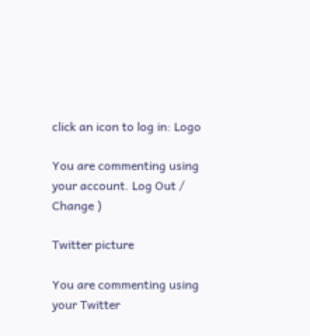click an icon to log in: Logo

You are commenting using your account. Log Out / Change )

Twitter picture

You are commenting using your Twitter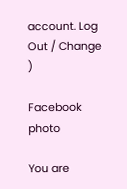account. Log Out / Change )

Facebook photo

You are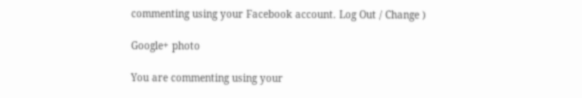commenting using your Facebook account. Log Out / Change )

Google+ photo

You are commenting using your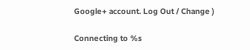Google+ account. Log Out / Change )

Connecting to %s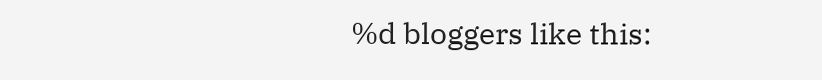%d bloggers like this: